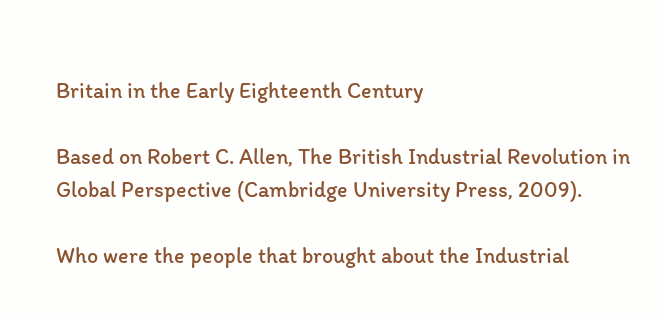Britain in the Early Eighteenth Century

Based on Robert C. Allen, The British Industrial Revolution in Global Perspective (Cambridge University Press, 2009).

Who were the people that brought about the Industrial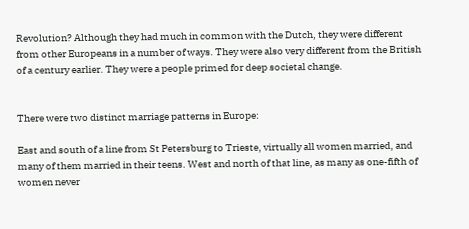Revolution? Although they had much in common with the Dutch, they were different from other Europeans in a number of ways. They were also very different from the British of a century earlier. They were a people primed for deep societal change.


There were two distinct marriage patterns in Europe:

East and south of a line from St Petersburg to Trieste, virtually all women married, and many of them married in their teens. West and north of that line, as many as one-fifth of women never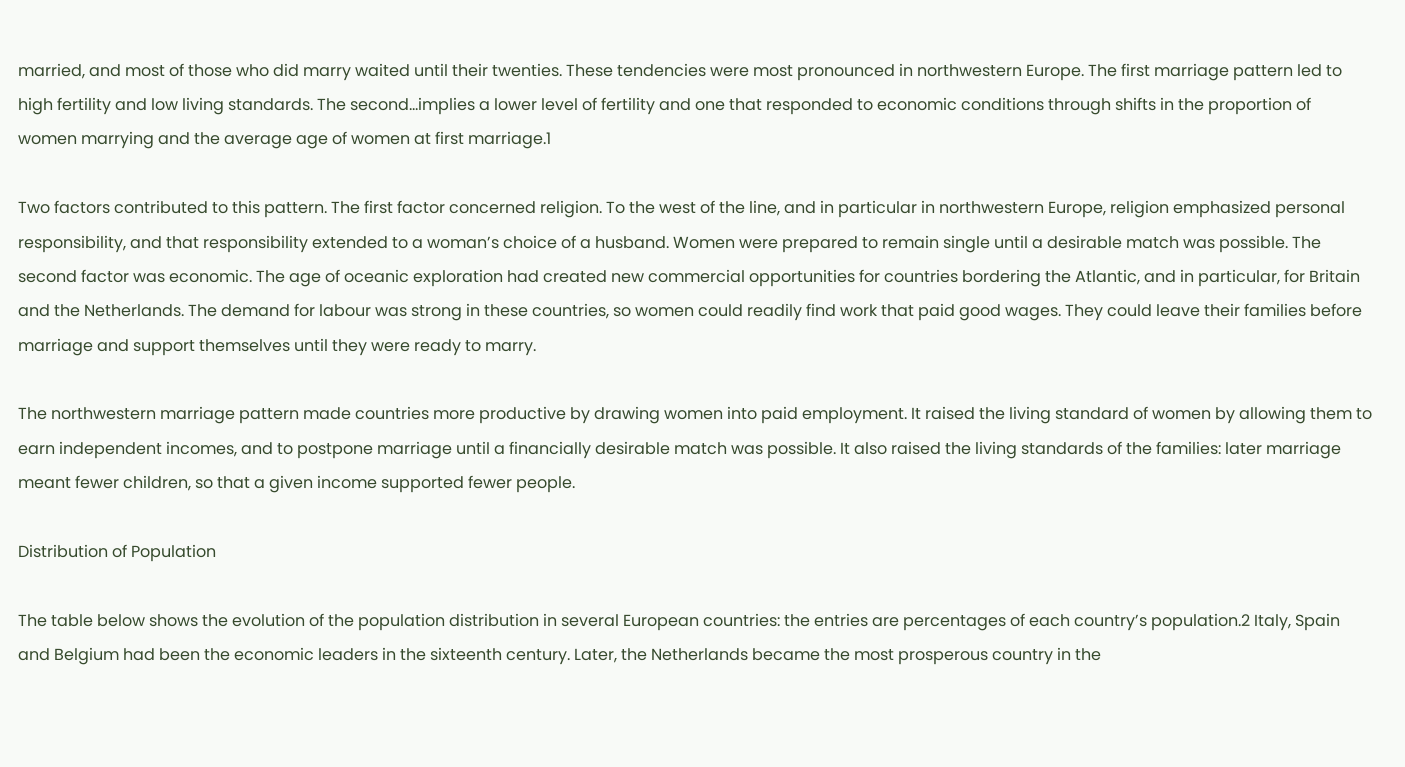married, and most of those who did marry waited until their twenties. These tendencies were most pronounced in northwestern Europe. The first marriage pattern led to high fertility and low living standards. The second…implies a lower level of fertility and one that responded to economic conditions through shifts in the proportion of women marrying and the average age of women at first marriage.1

Two factors contributed to this pattern. The first factor concerned religion. To the west of the line, and in particular in northwestern Europe, religion emphasized personal responsibility, and that responsibility extended to a woman’s choice of a husband. Women were prepared to remain single until a desirable match was possible. The second factor was economic. The age of oceanic exploration had created new commercial opportunities for countries bordering the Atlantic, and in particular, for Britain and the Netherlands. The demand for labour was strong in these countries, so women could readily find work that paid good wages. They could leave their families before marriage and support themselves until they were ready to marry.

The northwestern marriage pattern made countries more productive by drawing women into paid employment. It raised the living standard of women by allowing them to earn independent incomes, and to postpone marriage until a financially desirable match was possible. It also raised the living standards of the families: later marriage meant fewer children, so that a given income supported fewer people.

Distribution of Population

The table below shows the evolution of the population distribution in several European countries: the entries are percentages of each country’s population.2 Italy, Spain and Belgium had been the economic leaders in the sixteenth century. Later, the Netherlands became the most prosperous country in the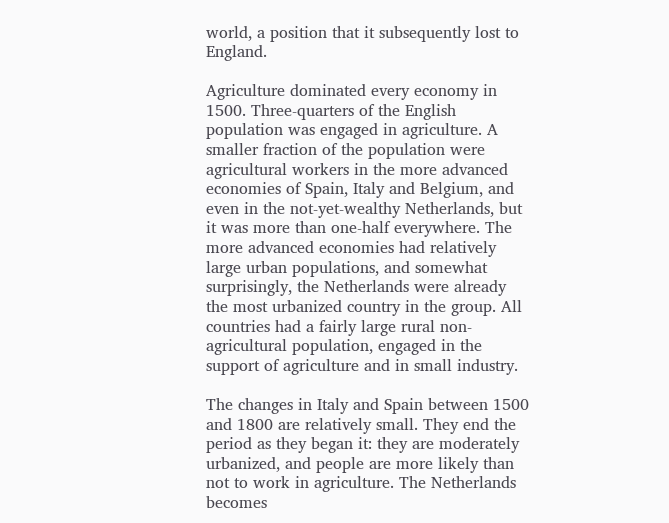world, a position that it subsequently lost to England.

Agriculture dominated every economy in 1500. Three-quarters of the English population was engaged in agriculture. A smaller fraction of the population were agricultural workers in the more advanced economies of Spain, Italy and Belgium, and even in the not-yet-wealthy Netherlands, but it was more than one-half everywhere. The more advanced economies had relatively large urban populations, and somewhat surprisingly, the Netherlands were already the most urbanized country in the group. All countries had a fairly large rural non-agricultural population, engaged in the support of agriculture and in small industry.

The changes in Italy and Spain between 1500 and 1800 are relatively small. They end the period as they began it: they are moderately urbanized, and people are more likely than not to work in agriculture. The Netherlands becomes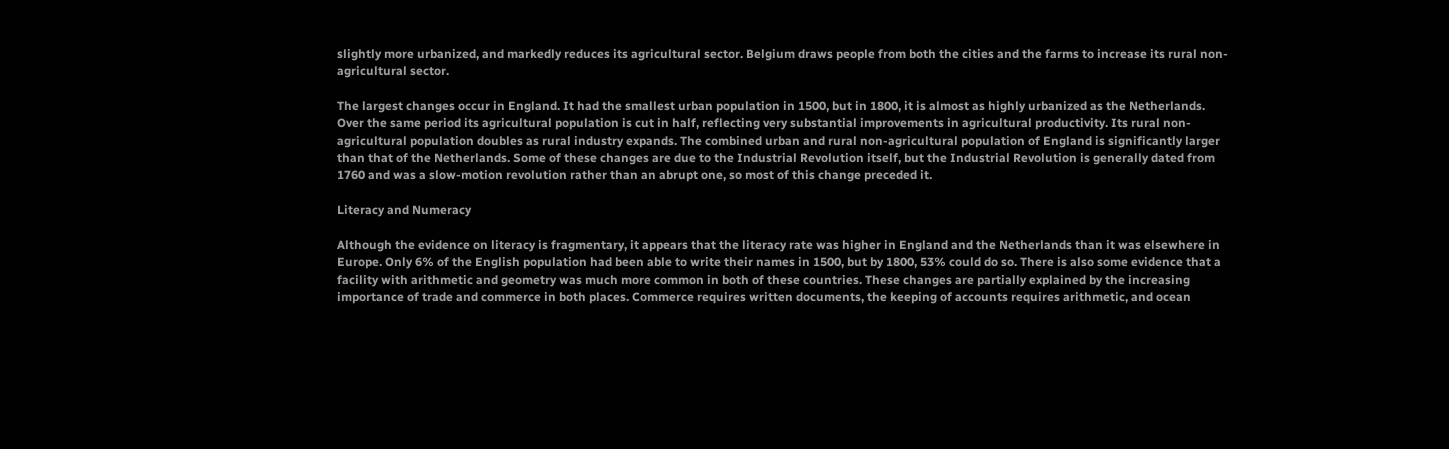slightly more urbanized, and markedly reduces its agricultural sector. Belgium draws people from both the cities and the farms to increase its rural non-agricultural sector.

The largest changes occur in England. It had the smallest urban population in 1500, but in 1800, it is almost as highly urbanized as the Netherlands. Over the same period its agricultural population is cut in half, reflecting very substantial improvements in agricultural productivity. Its rural non-agricultural population doubles as rural industry expands. The combined urban and rural non-agricultural population of England is significantly larger than that of the Netherlands. Some of these changes are due to the Industrial Revolution itself, but the Industrial Revolution is generally dated from 1760 and was a slow-motion revolution rather than an abrupt one, so most of this change preceded it.

Literacy and Numeracy

Although the evidence on literacy is fragmentary, it appears that the literacy rate was higher in England and the Netherlands than it was elsewhere in Europe. Only 6% of the English population had been able to write their names in 1500, but by 1800, 53% could do so. There is also some evidence that a facility with arithmetic and geometry was much more common in both of these countries. These changes are partially explained by the increasing importance of trade and commerce in both places. Commerce requires written documents, the keeping of accounts requires arithmetic, and ocean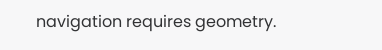navigation requires geometry.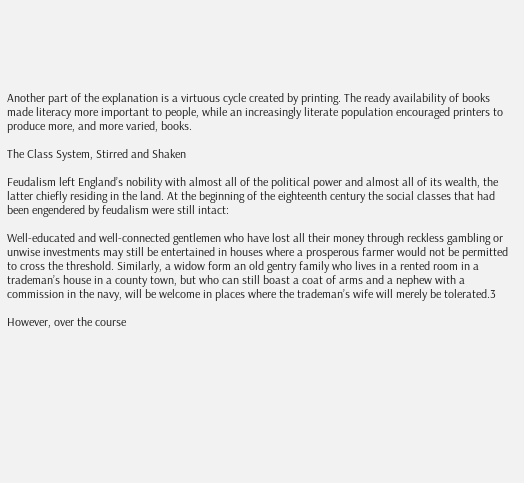Another part of the explanation is a virtuous cycle created by printing. The ready availability of books made literacy more important to people, while an increasingly literate population encouraged printers to produce more, and more varied, books.

The Class System, Stirred and Shaken

Feudalism left England’s nobility with almost all of the political power and almost all of its wealth, the latter chiefly residing in the land. At the beginning of the eighteenth century the social classes that had been engendered by feudalism were still intact:

Well-educated and well-connected gentlemen who have lost all their money through reckless gambling or unwise investments may still be entertained in houses where a prosperous farmer would not be permitted to cross the threshold. Similarly, a widow form an old gentry family who lives in a rented room in a trademan’s house in a county town, but who can still boast a coat of arms and a nephew with a commission in the navy, will be welcome in places where the trademan’s wife will merely be tolerated.3

However, over the course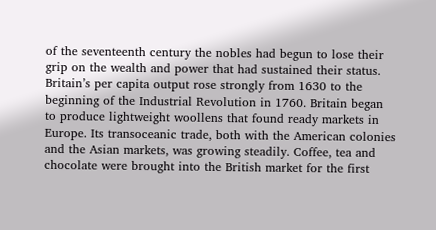of the seventeenth century the nobles had begun to lose their grip on the wealth and power that had sustained their status. Britain’s per capita output rose strongly from 1630 to the beginning of the Industrial Revolution in 1760. Britain began to produce lightweight woollens that found ready markets in Europe. Its transoceanic trade, both with the American colonies and the Asian markets, was growing steadily. Coffee, tea and chocolate were brought into the British market for the first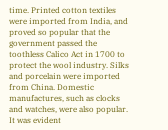time. Printed cotton textiles were imported from India, and proved so popular that the government passed the toothless Calico Act in 1700 to protect the wool industry. Silks and porcelain were imported from China. Domestic manufactures, such as clocks and watches, were also popular. It was evident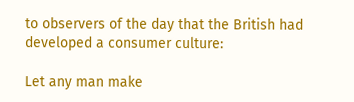to observers of the day that the British had developed a consumer culture:

Let any man make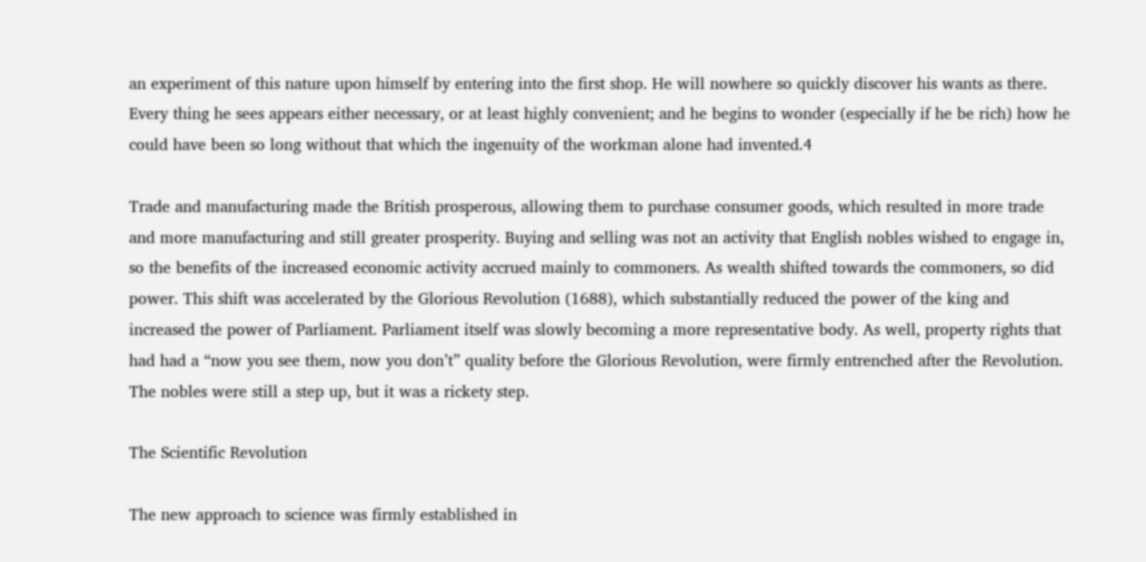an experiment of this nature upon himself by entering into the first shop. He will nowhere so quickly discover his wants as there. Every thing he sees appears either necessary, or at least highly convenient; and he begins to wonder (especially if he be rich) how he could have been so long without that which the ingenuity of the workman alone had invented.4

Trade and manufacturing made the British prosperous, allowing them to purchase consumer goods, which resulted in more trade and more manufacturing and still greater prosperity. Buying and selling was not an activity that English nobles wished to engage in, so the benefits of the increased economic activity accrued mainly to commoners. As wealth shifted towards the commoners, so did power. This shift was accelerated by the Glorious Revolution (1688), which substantially reduced the power of the king and increased the power of Parliament. Parliament itself was slowly becoming a more representative body. As well, property rights that had had a “now you see them, now you don’t” quality before the Glorious Revolution, were firmly entrenched after the Revolution. The nobles were still a step up, but it was a rickety step.

The Scientific Revolution

The new approach to science was firmly established in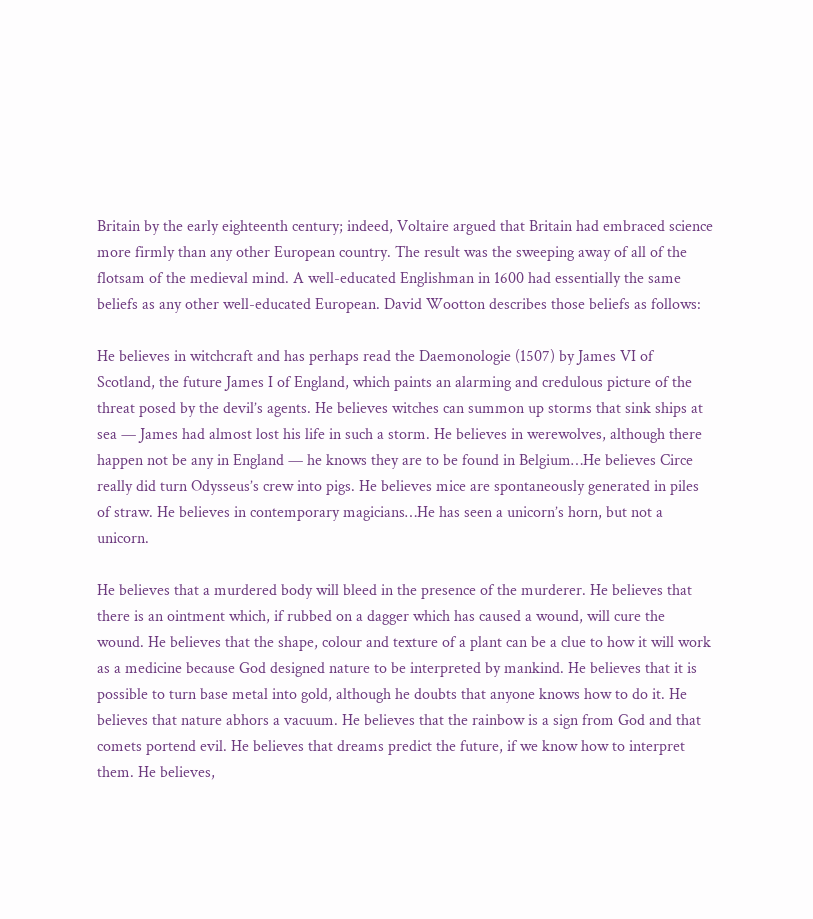Britain by the early eighteenth century; indeed, Voltaire argued that Britain had embraced science more firmly than any other European country. The result was the sweeping away of all of the flotsam of the medieval mind. A well-educated Englishman in 1600 had essentially the same beliefs as any other well-educated European. David Wootton describes those beliefs as follows:

He believes in witchcraft and has perhaps read the Daemonologie (1507) by James VI of Scotland, the future James I of England, which paints an alarming and credulous picture of the threat posed by the devil’s agents. He believes witches can summon up storms that sink ships at sea — James had almost lost his life in such a storm. He believes in werewolves, although there happen not be any in England — he knows they are to be found in Belgium…He believes Circe really did turn Odysseus’s crew into pigs. He believes mice are spontaneously generated in piles of straw. He believes in contemporary magicians…He has seen a unicorn’s horn, but not a unicorn.

He believes that a murdered body will bleed in the presence of the murderer. He believes that there is an ointment which, if rubbed on a dagger which has caused a wound, will cure the wound. He believes that the shape, colour and texture of a plant can be a clue to how it will work as a medicine because God designed nature to be interpreted by mankind. He believes that it is possible to turn base metal into gold, although he doubts that anyone knows how to do it. He believes that nature abhors a vacuum. He believes that the rainbow is a sign from God and that comets portend evil. He believes that dreams predict the future, if we know how to interpret them. He believes,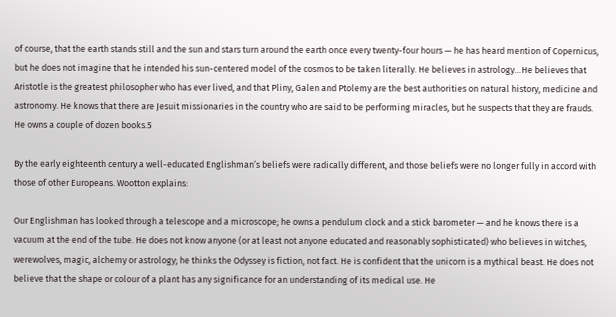of course, that the earth stands still and the sun and stars turn around the earth once every twenty-four hours — he has heard mention of Copernicus, but he does not imagine that he intended his sun-centered model of the cosmos to be taken literally. He believes in astrology…He believes that Aristotle is the greatest philosopher who has ever lived, and that Pliny, Galen and Ptolemy are the best authorities on natural history, medicine and astronomy. He knows that there are Jesuit missionaries in the country who are said to be performing miracles, but he suspects that they are frauds. He owns a couple of dozen books.5

By the early eighteenth century a well-educated Englishman’s beliefs were radically different, and those beliefs were no longer fully in accord with those of other Europeans. Wootton explains:

Our Englishman has looked through a telescope and a microscope; he owns a pendulum clock and a stick barometer — and he knows there is a vacuum at the end of the tube. He does not know anyone (or at least not anyone educated and reasonably sophisticated) who believes in witches, werewolves, magic, alchemy or astrology; he thinks the Odyssey is fiction, not fact. He is confident that the unicorn is a mythical beast. He does not believe that the shape or colour of a plant has any significance for an understanding of its medical use. He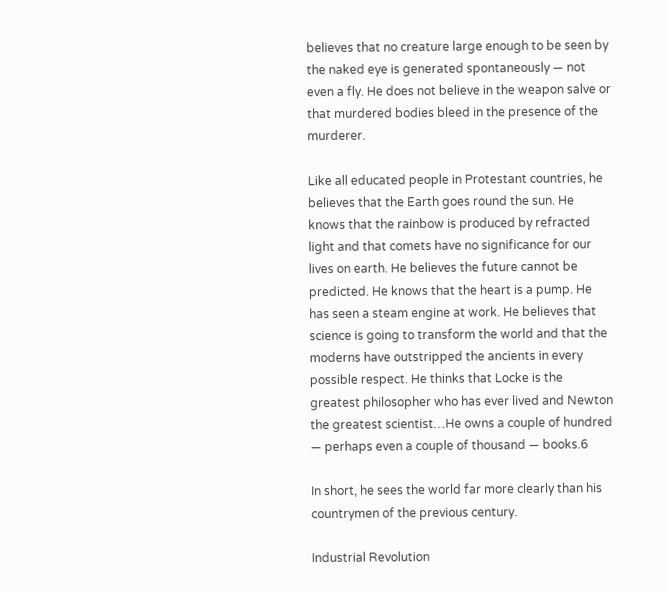believes that no creature large enough to be seen by the naked eye is generated spontaneously — not even a fly. He does not believe in the weapon salve or that murdered bodies bleed in the presence of the murderer.

Like all educated people in Protestant countries, he believes that the Earth goes round the sun. He knows that the rainbow is produced by refracted light and that comets have no significance for our lives on earth. He believes the future cannot be predicted. He knows that the heart is a pump. He has seen a steam engine at work. He believes that science is going to transform the world and that the moderns have outstripped the ancients in every possible respect. He thinks that Locke is the greatest philosopher who has ever lived and Newton the greatest scientist…He owns a couple of hundred — perhaps even a couple of thousand — books.6

In short, he sees the world far more clearly than his countrymen of the previous century.

Industrial Revolution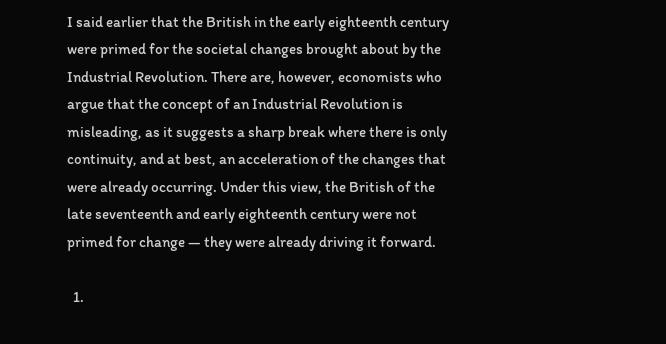I said earlier that the British in the early eighteenth century were primed for the societal changes brought about by the Industrial Revolution. There are, however, economists who argue that the concept of an Industrial Revolution is misleading, as it suggests a sharp break where there is only continuity, and at best, an acceleration of the changes that were already occurring. Under this view, the British of the late seventeenth and early eighteenth century were not primed for change — they were already driving it forward.

  1.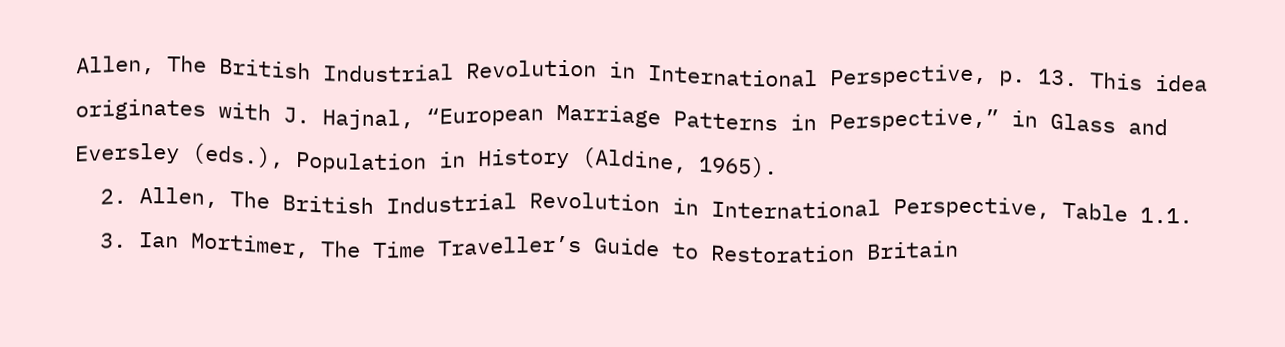Allen, The British Industrial Revolution in International Perspective, p. 13. This idea originates with J. Hajnal, “European Marriage Patterns in Perspective,” in Glass and Eversley (eds.), Population in History (Aldine, 1965).
  2. Allen, The British Industrial Revolution in International Perspective, Table 1.1.
  3. Ian Mortimer, The Time Traveller’s Guide to Restoration Britain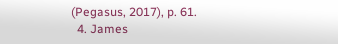(Pegasus, 2017), p. 61.
  4. James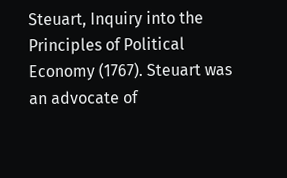Steuart, Inquiry into the Principles of Political Economy (1767). Steuart was an advocate of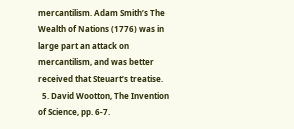mercantilism. Adam Smith’s The Wealth of Nations (1776) was in large part an attack on mercantilism, and was better received that Steuart’s treatise.
  5. David Wootton, The Invention of Science, pp. 6-7.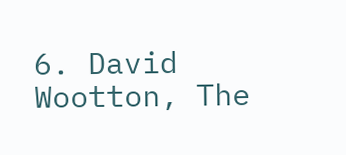6. David Wootton, The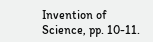Invention of Science, pp. 10-11.